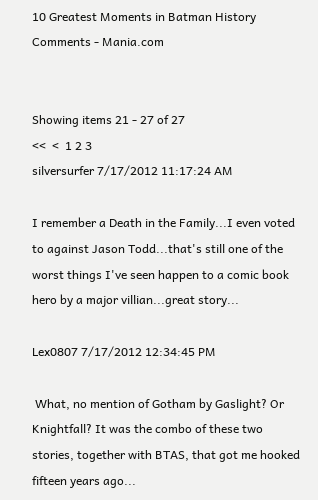10 Greatest Moments in Batman History Comments - Mania.com


Showing items 21 - 27 of 27
<<  <  1 2 3
silversurfer 7/17/2012 11:17:24 AM

I remember a Death in the Family...I even voted to against Jason Todd...that's still one of the worst things I've seen happen to a comic book hero by a major villian...great story...

Lex0807 7/17/2012 12:34:45 PM

 What, no mention of Gotham by Gaslight? Or Knightfall? It was the combo of these two stories, together with BTAS, that got me hooked fifteen years ago...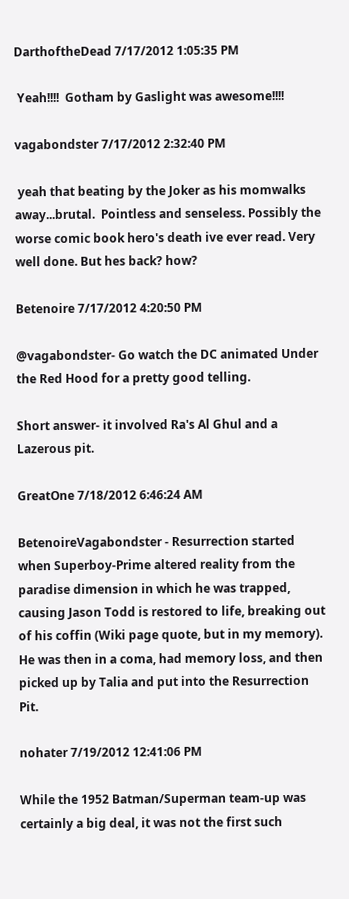DarthoftheDead 7/17/2012 1:05:35 PM

 Yeah!!!!  Gotham by Gaslight was awesome!!!!

vagabondster 7/17/2012 2:32:40 PM

 yeah that beating by the Joker as his momwalks away...brutal.  Pointless and senseless. Possibly the worse comic book hero's death ive ever read. Very well done. But hes back? how?

Betenoire 7/17/2012 4:20:50 PM

@vagabondster- Go watch the DC animated Under the Red Hood for a pretty good telling.

Short answer- it involved Ra's Al Ghul and a Lazerous pit.

GreatOne 7/18/2012 6:46:24 AM

BetenoireVagabondster - Resurrection started when Superboy-Prime altered reality from the paradise dimension in which he was trapped, causing Jason Todd is restored to life, breaking out of his coffin (Wiki page quote, but in my memory).  He was then in a coma, had memory loss, and then picked up by Talia and put into the Resurrection Pit.

nohater 7/19/2012 12:41:06 PM

While the 1952 Batman/Superman team-up was certainly a big deal, it was not the first such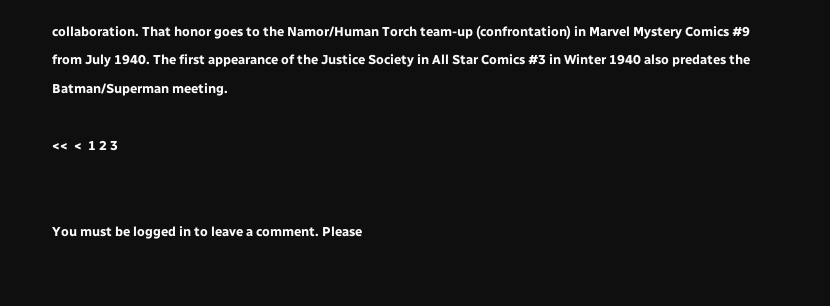collaboration. That honor goes to the Namor/Human Torch team-up (confrontation) in Marvel Mystery Comics #9 from July 1940. The first appearance of the Justice Society in All Star Comics #3 in Winter 1940 also predates the Batman/Superman meeting.

<<  <  1 2 3


You must be logged in to leave a comment. Please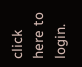click here to login.